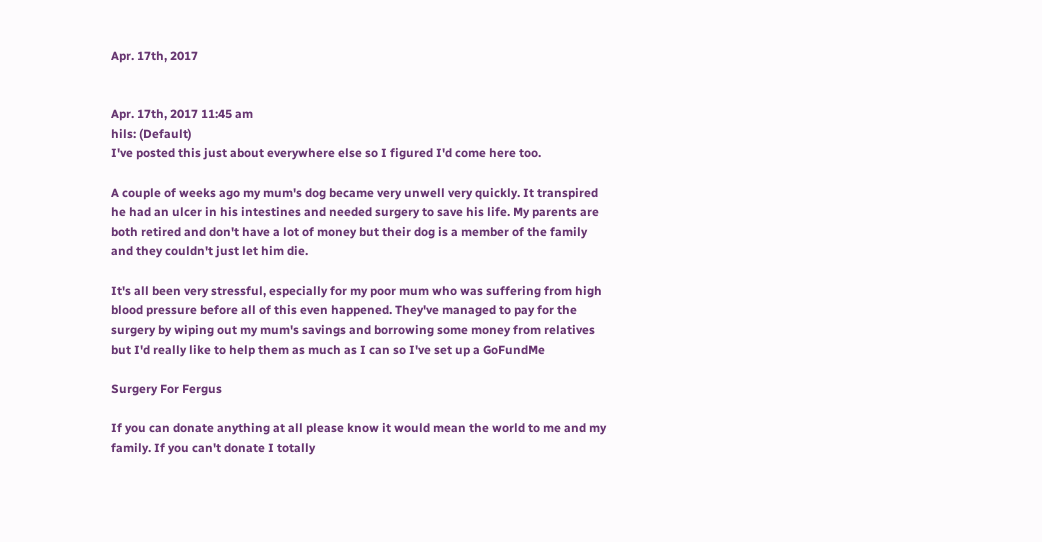Apr. 17th, 2017


Apr. 17th, 2017 11:45 am
hils: (Default)
I've posted this just about everywhere else so I figured I'd come here too.

A couple of weeks ago my mum's dog became very unwell very quickly. It transpired he had an ulcer in his intestines and needed surgery to save his life. My parents are both retired and don't have a lot of money but their dog is a member of the family and they couldn't just let him die.

It's all been very stressful, especially for my poor mum who was suffering from high blood pressure before all of this even happened. They've managed to pay for the surgery by wiping out my mum's savings and borrowing some money from relatives but I'd really like to help them as much as I can so I've set up a GoFundMe

Surgery For Fergus

If you can donate anything at all please know it would mean the world to me and my family. If you can't donate I totally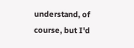understand, of course, but I'd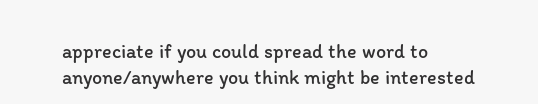appreciate if you could spread the word to anyone/anywhere you think might be interested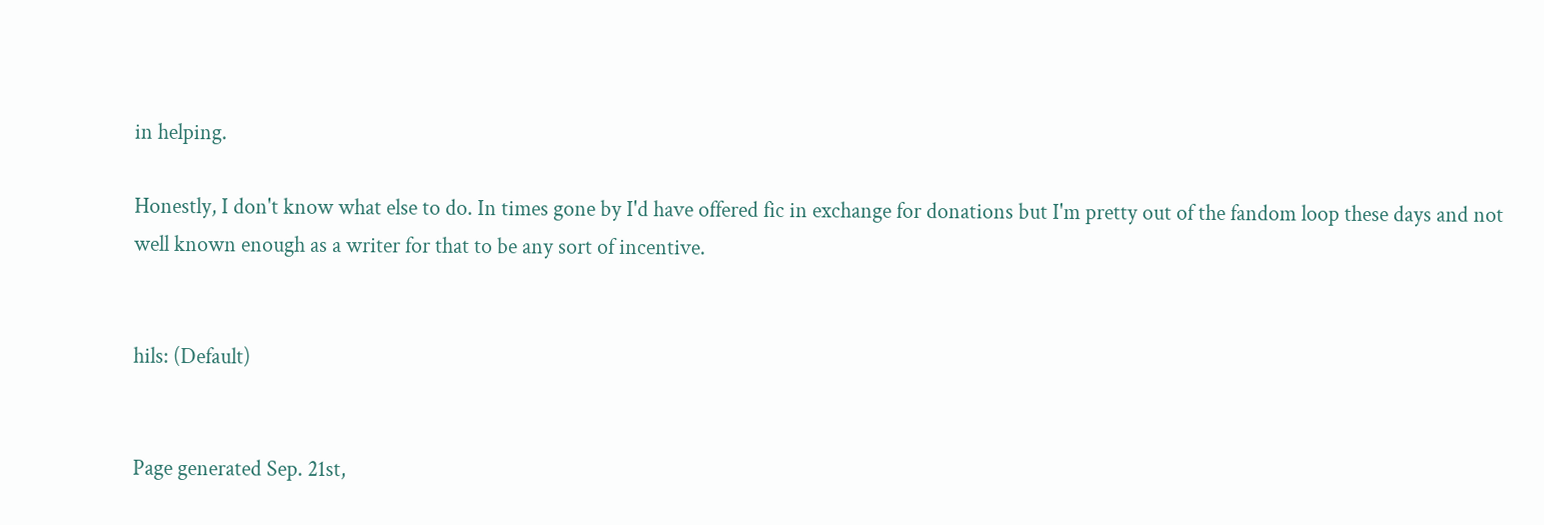in helping.

Honestly, I don't know what else to do. In times gone by I'd have offered fic in exchange for donations but I'm pretty out of the fandom loop these days and not well known enough as a writer for that to be any sort of incentive.


hils: (Default)


Page generated Sep. 21st,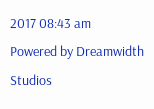2017 08:43 am
Powered by Dreamwidth Studios